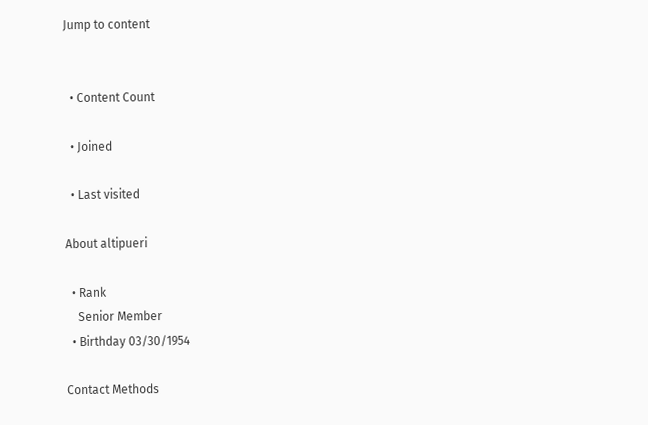Jump to content


  • Content Count

  • Joined

  • Last visited

About altipueri

  • Rank
    Senior Member
  • Birthday 03/30/1954

Contact Methods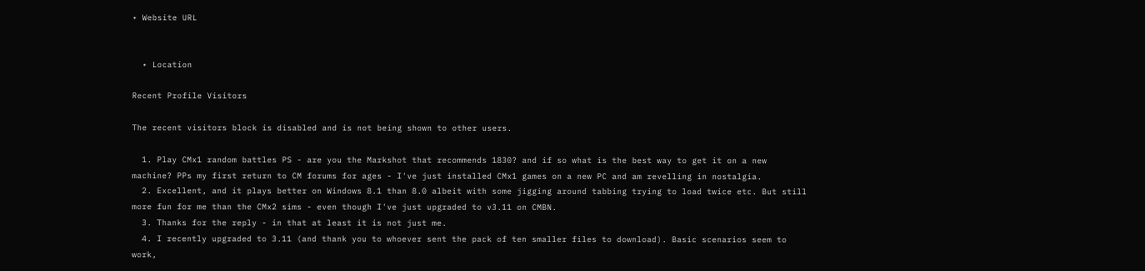• Website URL


  • Location

Recent Profile Visitors

The recent visitors block is disabled and is not being shown to other users.

  1. Play CMx1 random battles PS - are you the Markshot that recommends 1830? and if so what is the best way to get it on a new machine? PPs my first return to CM forums for ages - I've just installed CMx1 games on a new PC and am revelling in nostalgia.
  2. Excellent, and it plays better on Windows 8.1 than 8.0 albeit with some jigging around tabbing trying to load twice etc. But still more fun for me than the CMx2 sims - even though I've just upgraded to v3.11 on CMBN.
  3. Thanks for the reply - in that at least it is not just me.
  4. I recently upgraded to 3.11 (and thank you to whoever sent the pack of ten smaller files to download). Basic scenarios seem to work,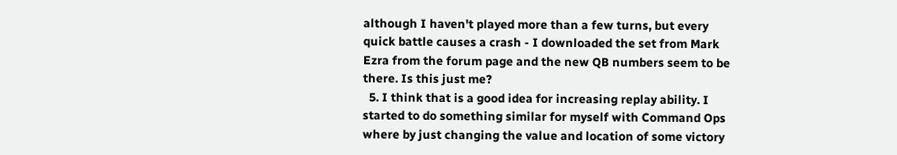although I haven't played more than a few turns, but every quick battle causes a crash - I downloaded the set from Mark Ezra from the forum page and the new QB numbers seem to be there. Is this just me?
  5. I think that is a good idea for increasing replay ability. I started to do something similar for myself with Command Ops where by just changing the value and location of some victory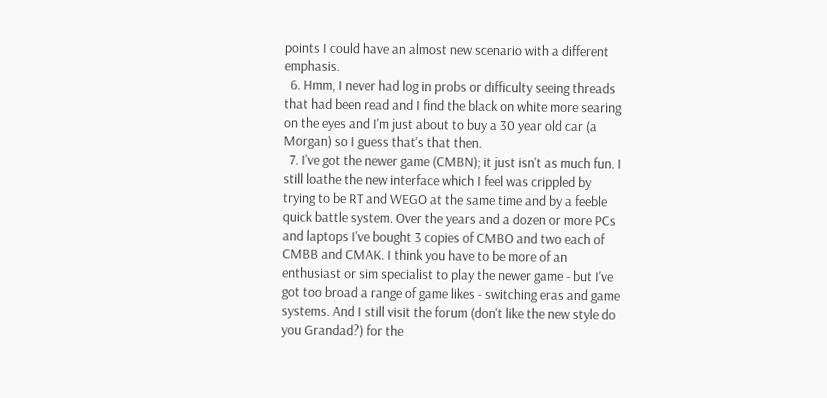points I could have an almost new scenario with a different emphasis.
  6. Hmm, I never had log in probs or difficulty seeing threads that had been read and I find the black on white more searing on the eyes and I'm just about to buy a 30 year old car (a Morgan) so I guess that's that then.
  7. I've got the newer game (CMBN); it just isn't as much fun. I still loathe the new interface which I feel was crippled by trying to be RT and WEGO at the same time and by a feeble quick battle system. Over the years and a dozen or more PCs and laptops I've bought 3 copies of CMBO and two each of CMBB and CMAK. I think you have to be more of an enthusiast or sim specialist to play the newer game - but I've got too broad a range of game likes - switching eras and game systems. And I still visit the forum (don't like the new style do you Grandad?) for the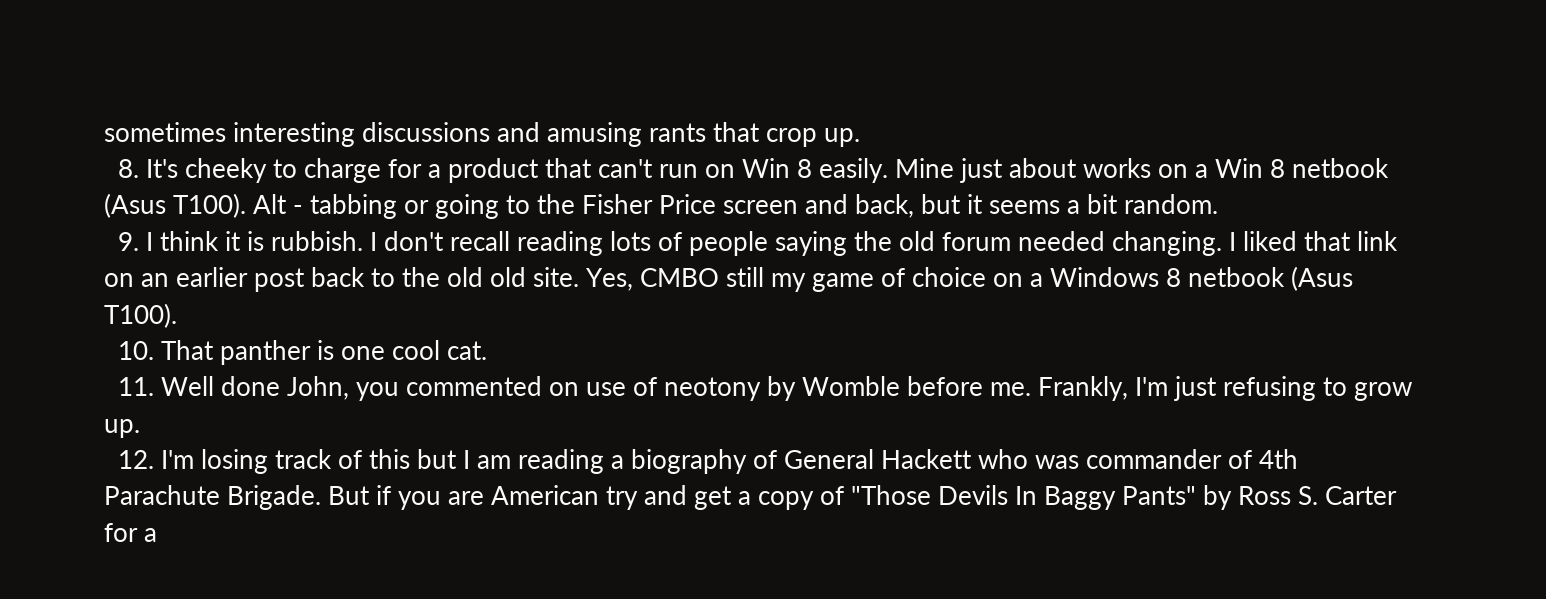sometimes interesting discussions and amusing rants that crop up.
  8. It's cheeky to charge for a product that can't run on Win 8 easily. Mine just about works on a Win 8 netbook (Asus T100). Alt - tabbing or going to the Fisher Price screen and back, but it seems a bit random.
  9. I think it is rubbish. I don't recall reading lots of people saying the old forum needed changing. I liked that link on an earlier post back to the old old site. Yes, CMBO still my game of choice on a Windows 8 netbook (Asus T100).
  10. That panther is one cool cat.
  11. Well done John, you commented on use of neotony by Womble before me. Frankly, I'm just refusing to grow up.
  12. I'm losing track of this but I am reading a biography of General Hackett who was commander of 4th Parachute Brigade. But if you are American try and get a copy of "Those Devils In Baggy Pants" by Ross S. Carter for a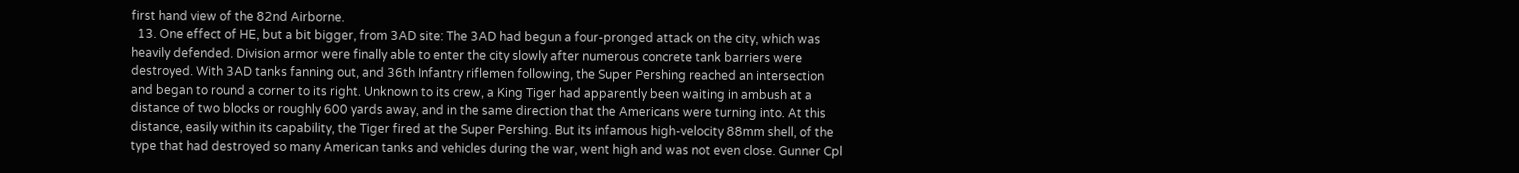first hand view of the 82nd Airborne.
  13. One effect of HE, but a bit bigger, from 3AD site: The 3AD had begun a four-pronged attack on the city, which was heavily defended. Division armor were finally able to enter the city slowly after numerous concrete tank barriers were destroyed. With 3AD tanks fanning out, and 36th Infantry riflemen following, the Super Pershing reached an intersection and began to round a corner to its right. Unknown to its crew, a King Tiger had apparently been waiting in ambush at a distance of two blocks or roughly 600 yards away, and in the same direction that the Americans were turning into. At this distance, easily within its capability, the Tiger fired at the Super Pershing. But its infamous high-velocity 88mm shell, of the type that had destroyed so many American tanks and vehicles during the war, went high and was not even close. Gunner Cpl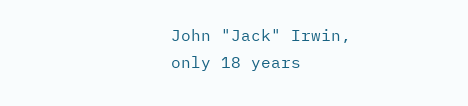John "Jack" Irwin, only 18 years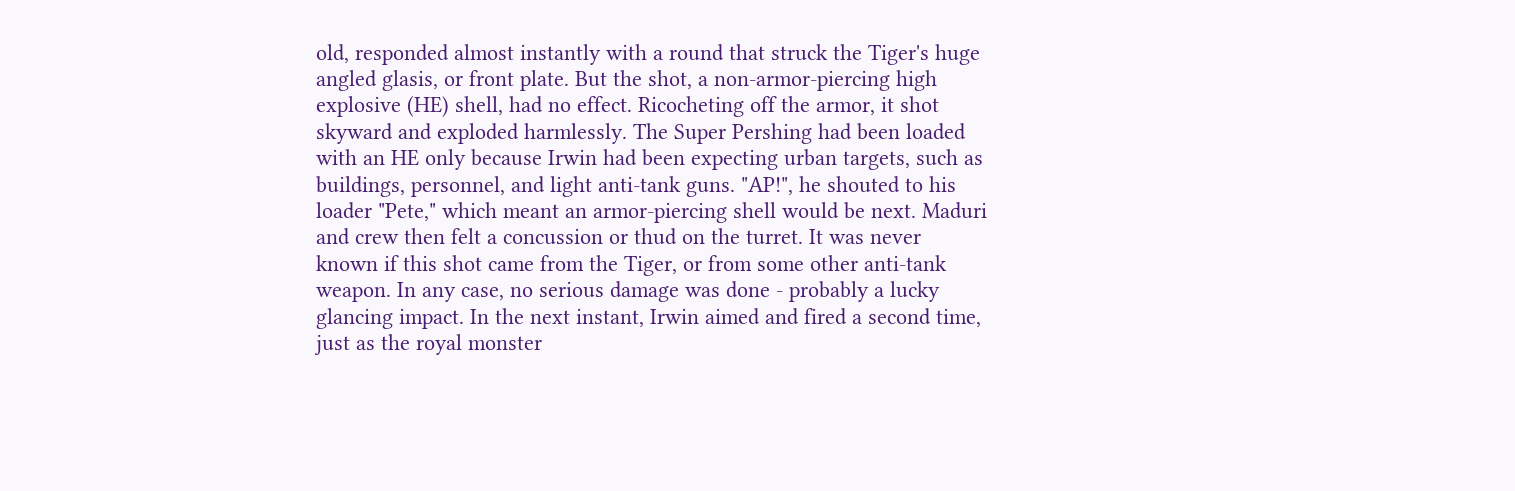old, responded almost instantly with a round that struck the Tiger's huge angled glasis, or front plate. But the shot, a non-armor-piercing high explosive (HE) shell, had no effect. Ricocheting off the armor, it shot skyward and exploded harmlessly. The Super Pershing had been loaded with an HE only because Irwin had been expecting urban targets, such as buildings, personnel, and light anti-tank guns. "AP!", he shouted to his loader "Pete," which meant an armor-piercing shell would be next. Maduri and crew then felt a concussion or thud on the turret. It was never known if this shot came from the Tiger, or from some other anti-tank weapon. In any case, no serious damage was done - probably a lucky glancing impact. In the next instant, Irwin aimed and fired a second time, just as the royal monster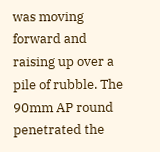was moving forward and raising up over a pile of rubble. The 90mm AP round penetrated the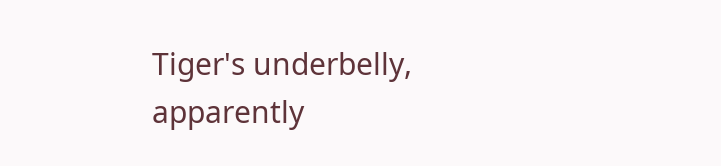Tiger's underbelly, apparently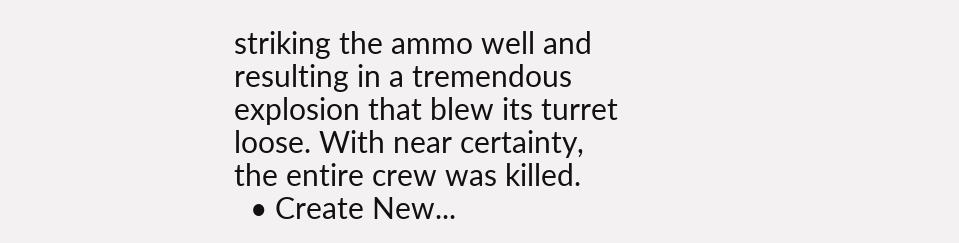striking the ammo well and resulting in a tremendous explosion that blew its turret loose. With near certainty, the entire crew was killed.
  • Create New...